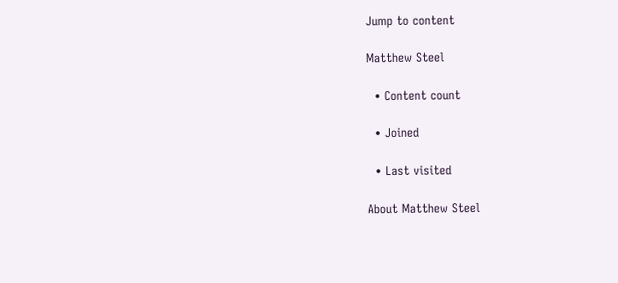Jump to content

Matthew Steel

  • Content count

  • Joined

  • Last visited

About Matthew Steel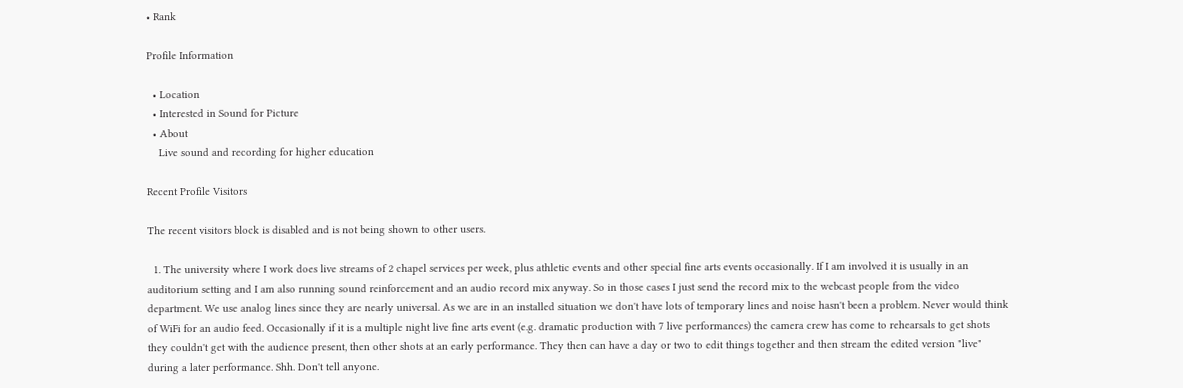• Rank

Profile Information

  • Location
  • Interested in Sound for Picture
  • About
    Live sound and recording for higher education

Recent Profile Visitors

The recent visitors block is disabled and is not being shown to other users.

  1. The university where I work does live streams of 2 chapel services per week, plus athletic events and other special fine arts events occasionally. If I am involved it is usually in an auditorium setting and I am also running sound reinforcement and an audio record mix anyway. So in those cases I just send the record mix to the webcast people from the video department. We use analog lines since they are nearly universal. As we are in an installed situation we don't have lots of temporary lines and noise hasn't been a problem. Never would think of WiFi for an audio feed. Occasionally if it is a multiple night live fine arts event (e.g. dramatic production with 7 live performances) the camera crew has come to rehearsals to get shots they couldn't get with the audience present, then other shots at an early performance. They then can have a day or two to edit things together and then stream the edited version "live" during a later performance. Shh. Don't tell anyone.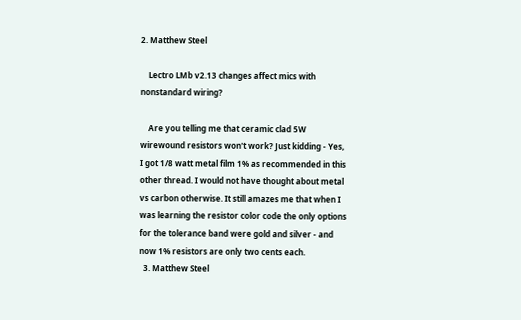2. Matthew Steel

    Lectro LMb v2.13 changes affect mics with nonstandard wiring?

    Are you telling me that ceramic clad 5W wirewound resistors won't work? Just kidding - Yes, I got 1/8 watt metal film 1% as recommended in this other thread. I would not have thought about metal vs carbon otherwise. It still amazes me that when I was learning the resistor color code the only options for the tolerance band were gold and silver - and now 1% resistors are only two cents each.
  3. Matthew Steel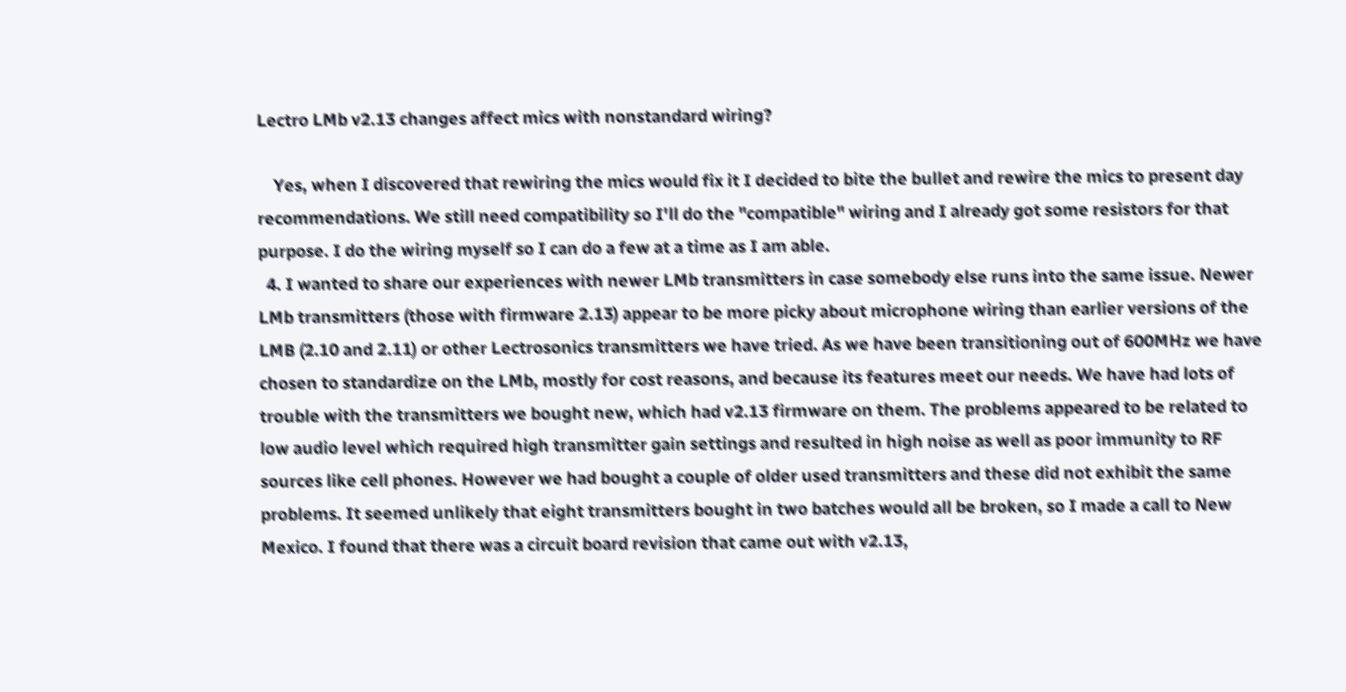Lectro LMb v2.13 changes affect mics with nonstandard wiring?

    Yes, when I discovered that rewiring the mics would fix it I decided to bite the bullet and rewire the mics to present day recommendations. We still need compatibility so I'll do the "compatible" wiring and I already got some resistors for that purpose. I do the wiring myself so I can do a few at a time as I am able.
  4. I wanted to share our experiences with newer LMb transmitters in case somebody else runs into the same issue. Newer LMb transmitters (those with firmware 2.13) appear to be more picky about microphone wiring than earlier versions of the LMB (2.10 and 2.11) or other Lectrosonics transmitters we have tried. As we have been transitioning out of 600MHz we have chosen to standardize on the LMb, mostly for cost reasons, and because its features meet our needs. We have had lots of trouble with the transmitters we bought new, which had v2.13 firmware on them. The problems appeared to be related to low audio level which required high transmitter gain settings and resulted in high noise as well as poor immunity to RF sources like cell phones. However we had bought a couple of older used transmitters and these did not exhibit the same problems. It seemed unlikely that eight transmitters bought in two batches would all be broken, so I made a call to New Mexico. I found that there was a circuit board revision that came out with v2.13,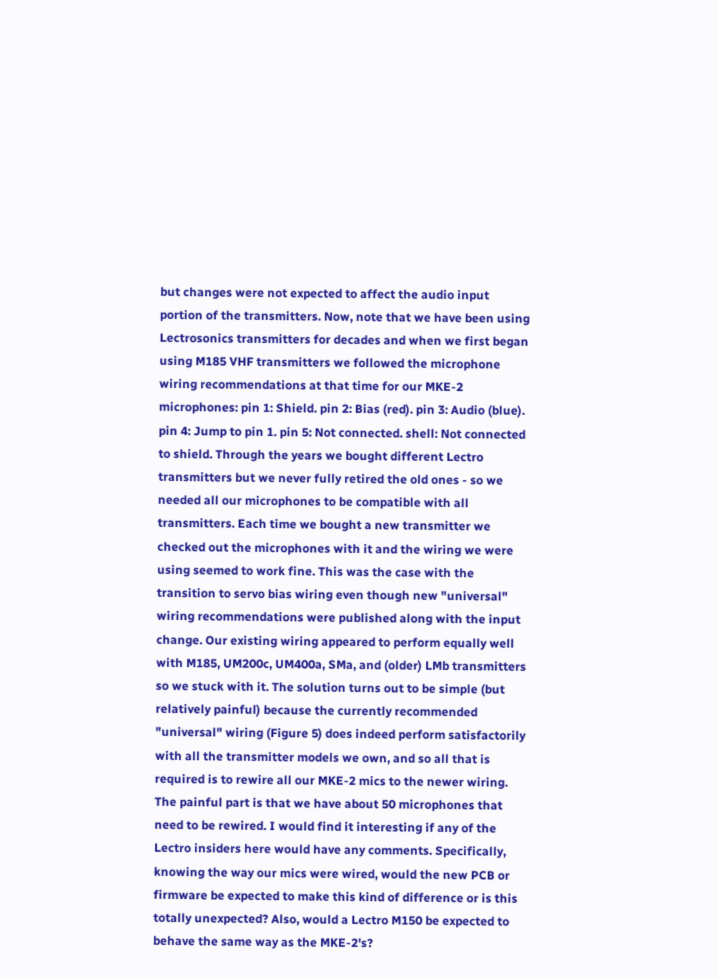but changes were not expected to affect the audio input portion of the transmitters. Now, note that we have been using Lectrosonics transmitters for decades and when we first began using M185 VHF transmitters we followed the microphone wiring recommendations at that time for our MKE-2 microphones: pin 1: Shield. pin 2: Bias (red). pin 3: Audio (blue). pin 4: Jump to pin 1. pin 5: Not connected. shell: Not connected to shield. Through the years we bought different Lectro transmitters but we never fully retired the old ones - so we needed all our microphones to be compatible with all transmitters. Each time we bought a new transmitter we checked out the microphones with it and the wiring we were using seemed to work fine. This was the case with the transition to servo bias wiring even though new "universal" wiring recommendations were published along with the input change. Our existing wiring appeared to perform equally well with M185, UM200c, UM400a, SMa, and (older) LMb transmitters so we stuck with it. The solution turns out to be simple (but relatively painful) because the currently recommended "universal" wiring (Figure 5) does indeed perform satisfactorily with all the transmitter models we own, and so all that is required is to rewire all our MKE-2 mics to the newer wiring. The painful part is that we have about 50 microphones that need to be rewired. I would find it interesting if any of the Lectro insiders here would have any comments. Specifically, knowing the way our mics were wired, would the new PCB or firmware be expected to make this kind of difference or is this totally unexpected? Also, would a Lectro M150 be expected to behave the same way as the MKE-2's?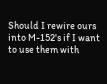Should I rewire ours into M-152's if I want to use them with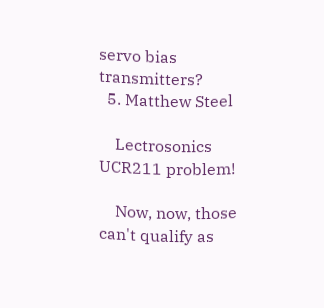servo bias transmitters?
  5. Matthew Steel

    Lectrosonics UCR211 problem!

    Now, now, those can't qualify as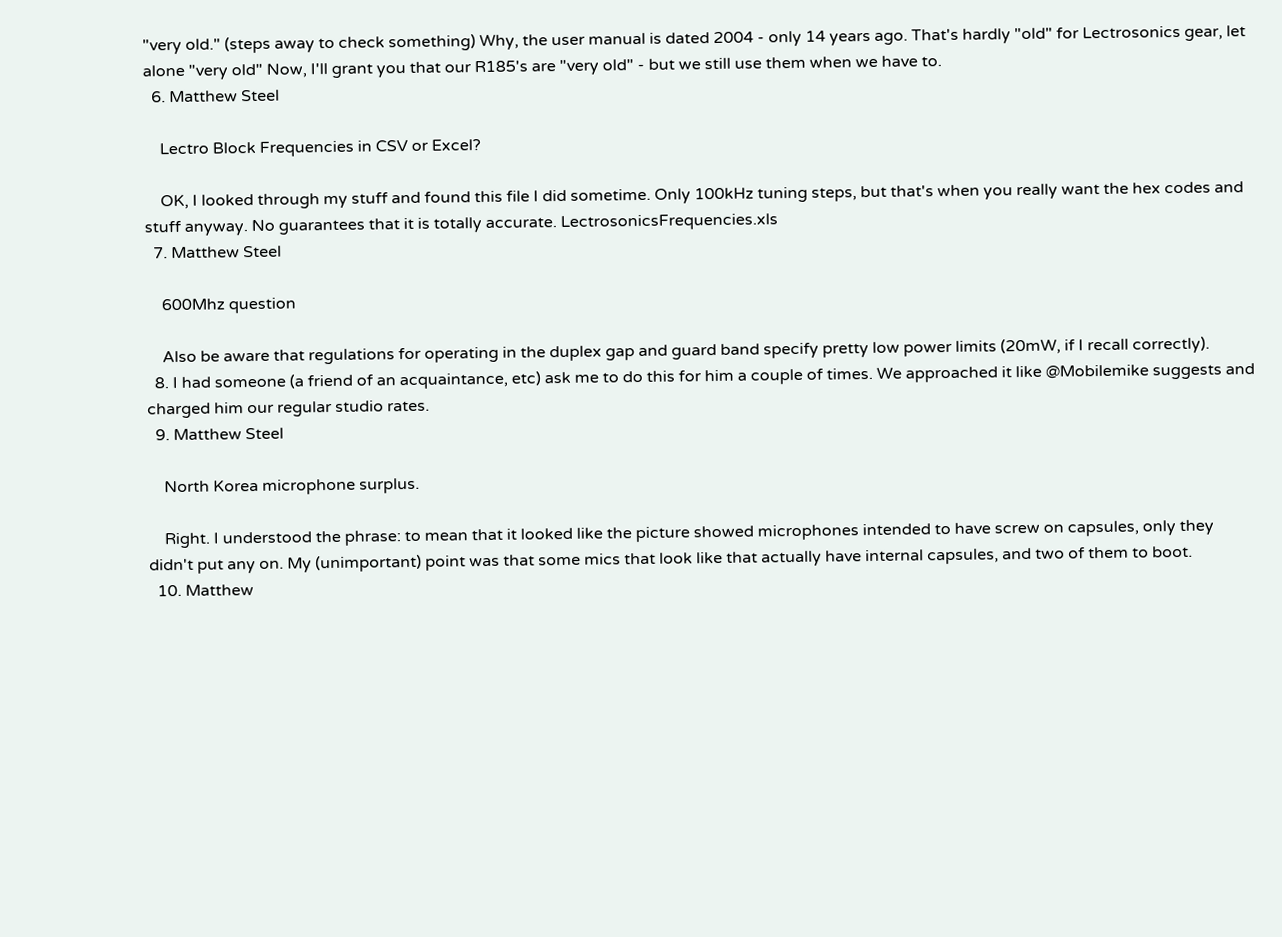"very old." (steps away to check something) Why, the user manual is dated 2004 - only 14 years ago. That's hardly "old" for Lectrosonics gear, let alone "very old" Now, I'll grant you that our R185's are "very old" - but we still use them when we have to.
  6. Matthew Steel

    Lectro Block Frequencies in CSV or Excel?

    OK, I looked through my stuff and found this file I did sometime. Only 100kHz tuning steps, but that's when you really want the hex codes and stuff anyway. No guarantees that it is totally accurate. LectrosonicsFrequencies.xls
  7. Matthew Steel

    600Mhz question

    Also be aware that regulations for operating in the duplex gap and guard band specify pretty low power limits (20mW, if I recall correctly).
  8. I had someone (a friend of an acquaintance, etc) ask me to do this for him a couple of times. We approached it like @Mobilemike suggests and charged him our regular studio rates.
  9. Matthew Steel

    North Korea microphone surplus.

    Right. I understood the phrase: to mean that it looked like the picture showed microphones intended to have screw on capsules, only they didn't put any on. My (unimportant) point was that some mics that look like that actually have internal capsules, and two of them to boot.
  10. Matthew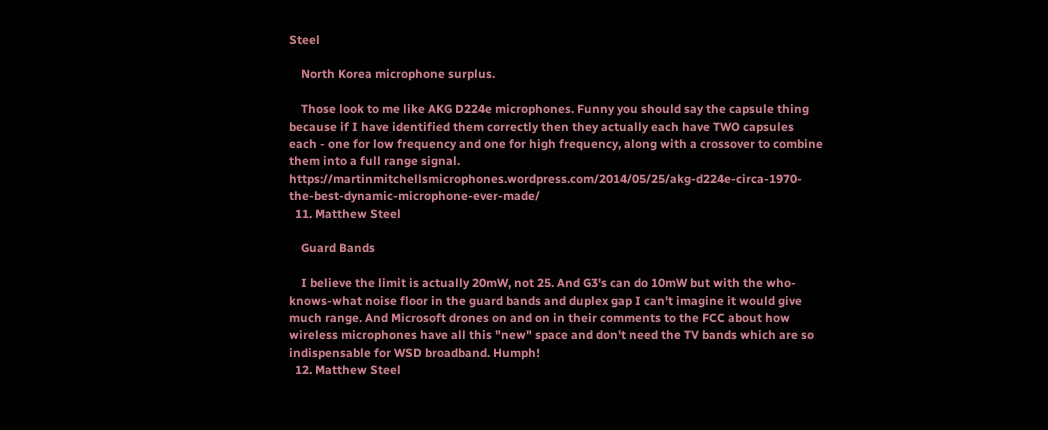Steel

    North Korea microphone surplus.

    Those look to me like AKG D224e microphones. Funny you should say the capsule thing because if I have identified them correctly then they actually each have TWO capsules each - one for low frequency and one for high frequency, along with a crossover to combine them into a full range signal. https://martinmitchellsmicrophones.wordpress.com/2014/05/25/akg-d224e-circa-1970-the-best-dynamic-microphone-ever-made/
  11. Matthew Steel

    Guard Bands

    I believe the limit is actually 20mW, not 25. And G3's can do 10mW but with the who-knows-what noise floor in the guard bands and duplex gap I can't imagine it would give much range. And Microsoft drones on and on in their comments to the FCC about how wireless microphones have all this "new" space and don't need the TV bands which are so indispensable for WSD broadband. Humph!
  12. Matthew Steel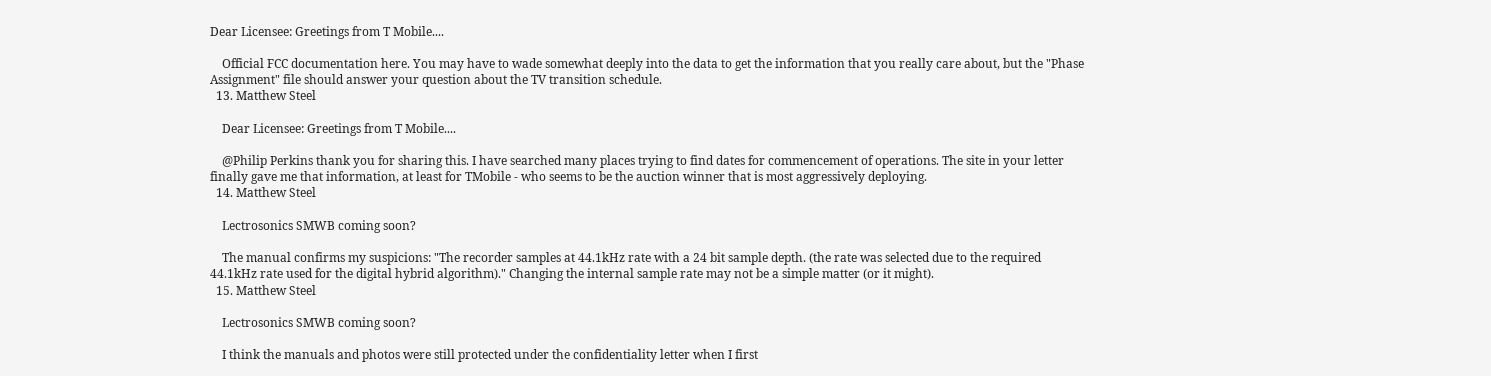Dear Licensee: Greetings from T Mobile....

    Official FCC documentation here. You may have to wade somewhat deeply into the data to get the information that you really care about, but the "Phase Assignment" file should answer your question about the TV transition schedule.
  13. Matthew Steel

    Dear Licensee: Greetings from T Mobile....

    @Philip Perkins thank you for sharing this. I have searched many places trying to find dates for commencement of operations. The site in your letter finally gave me that information, at least for TMobile - who seems to be the auction winner that is most aggressively deploying.
  14. Matthew Steel

    Lectrosonics SMWB coming soon?

    The manual confirms my suspicions: "The recorder samples at 44.1kHz rate with a 24 bit sample depth. (the rate was selected due to the required 44.1kHz rate used for the digital hybrid algorithm)." Changing the internal sample rate may not be a simple matter (or it might).
  15. Matthew Steel

    Lectrosonics SMWB coming soon?

    I think the manuals and photos were still protected under the confidentiality letter when I first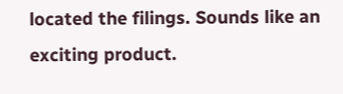located the filings. Sounds like an exciting product.